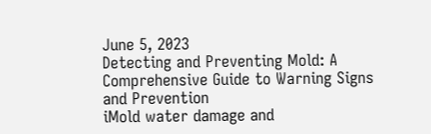June 5, 2023
Detecting and Preventing Mold: A Comprehensive Guide to Warning Signs and Prevention
iMold water damage and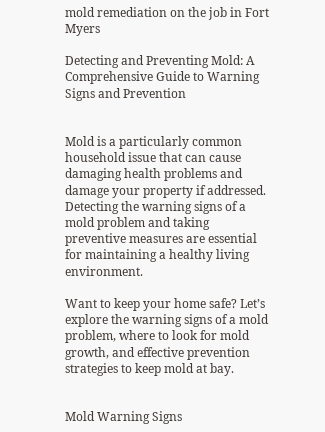mold remediation on the job in Fort Myers

Detecting and Preventing Mold: A Comprehensive Guide to Warning Signs and Prevention


Mold is a particularly common household issue that can cause damaging health problems and damage your property if addressed. Detecting the warning signs of a mold problem and taking preventive measures are essential for maintaining a healthy living environment.

Want to keep your home safe? Let’s explore the warning signs of a mold problem, where to look for mold growth, and effective prevention strategies to keep mold at bay.


Mold Warning Signs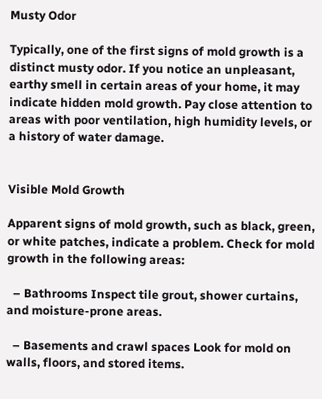Musty Odor

Typically, one of the first signs of mold growth is a distinct musty odor. If you notice an unpleasant, earthy smell in certain areas of your home, it may indicate hidden mold growth. Pay close attention to areas with poor ventilation, high humidity levels, or a history of water damage.


Visible Mold Growth

Apparent signs of mold growth, such as black, green, or white patches, indicate a problem. Check for mold growth in the following areas:

  – Bathrooms Inspect tile grout, shower curtains, and moisture-prone areas.

  – Basements and crawl spaces Look for mold on walls, floors, and stored items.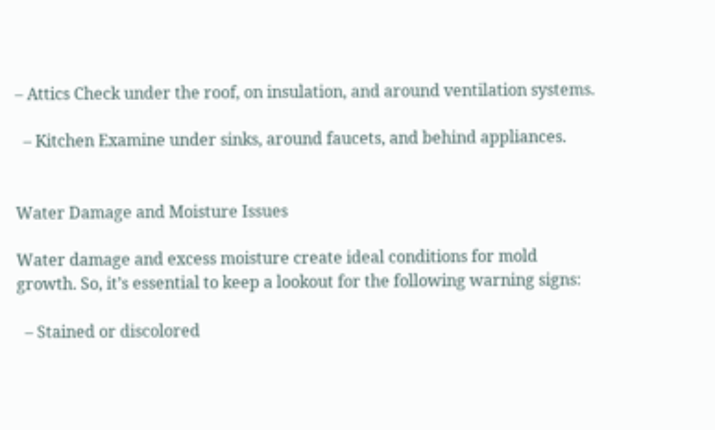– Attics Check under the roof, on insulation, and around ventilation systems.

  – Kitchen Examine under sinks, around faucets, and behind appliances.


Water Damage and Moisture Issues

Water damage and excess moisture create ideal conditions for mold growth. So, it’s essential to keep a lookout for the following warning signs:

  – Stained or discolored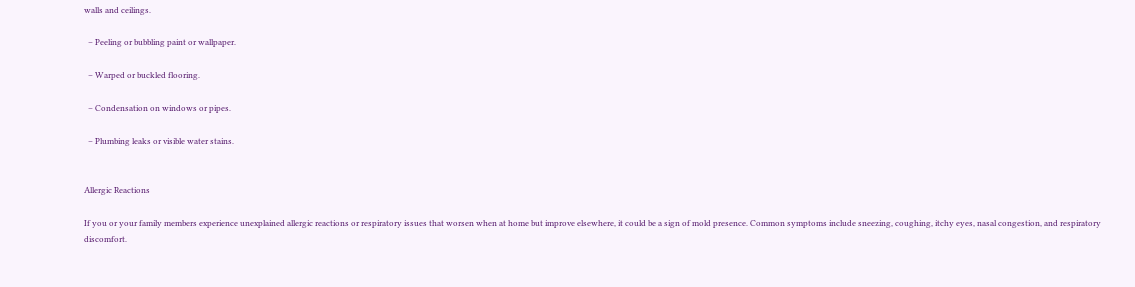walls and ceilings.

  – Peeling or bubbling paint or wallpaper.

  – Warped or buckled flooring.

  – Condensation on windows or pipes.

  – Plumbing leaks or visible water stains.


Allergic Reactions

If you or your family members experience unexplained allergic reactions or respiratory issues that worsen when at home but improve elsewhere, it could be a sign of mold presence. Common symptoms include sneezing, coughing, itchy eyes, nasal congestion, and respiratory discomfort.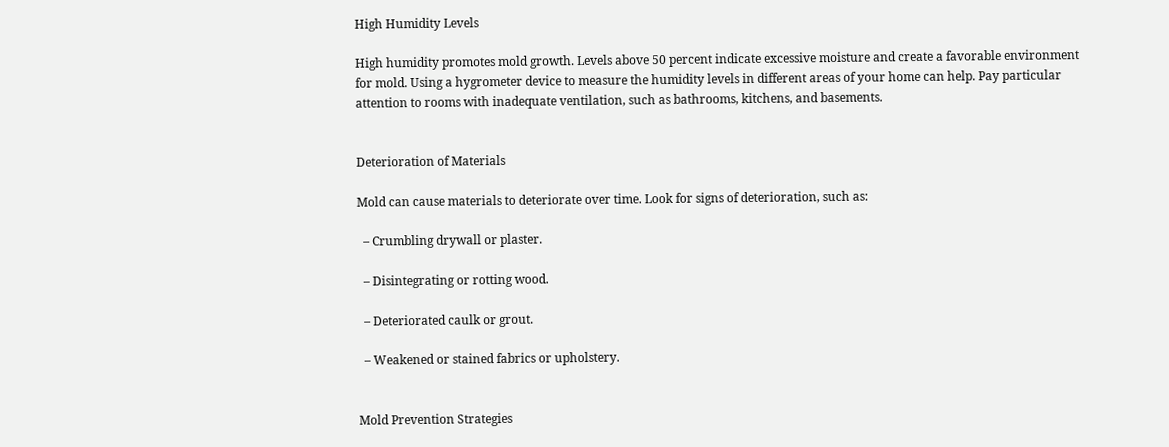High Humidity Levels

High humidity promotes mold growth. Levels above 50 percent indicate excessive moisture and create a favorable environment for mold. Using a hygrometer device to measure the humidity levels in different areas of your home can help. Pay particular attention to rooms with inadequate ventilation, such as bathrooms, kitchens, and basements.


Deterioration of Materials

Mold can cause materials to deteriorate over time. Look for signs of deterioration, such as:

  – Crumbling drywall or plaster.

  – Disintegrating or rotting wood.

  – Deteriorated caulk or grout.

  – Weakened or stained fabrics or upholstery.


Mold Prevention Strategies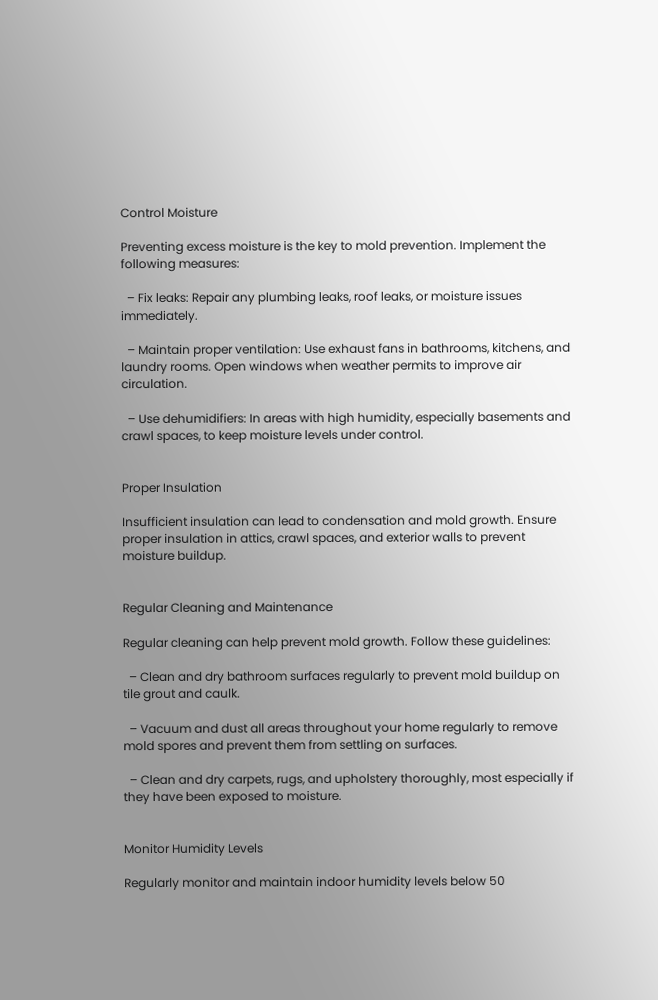Control Moisture

Preventing excess moisture is the key to mold prevention. Implement the following measures:

  – Fix leaks: Repair any plumbing leaks, roof leaks, or moisture issues immediately.

  – Maintain proper ventilation: Use exhaust fans in bathrooms, kitchens, and laundry rooms. Open windows when weather permits to improve air circulation.

  – Use dehumidifiers: In areas with high humidity, especially basements and crawl spaces, to keep moisture levels under control.


Proper Insulation

Insufficient insulation can lead to condensation and mold growth. Ensure proper insulation in attics, crawl spaces, and exterior walls to prevent moisture buildup.


Regular Cleaning and Maintenance

Regular cleaning can help prevent mold growth. Follow these guidelines:

  – Clean and dry bathroom surfaces regularly to prevent mold buildup on tile grout and caulk.

  – Vacuum and dust all areas throughout your home regularly to remove mold spores and prevent them from settling on surfaces.

  – Clean and dry carpets, rugs, and upholstery thoroughly, most especially if they have been exposed to moisture.


Monitor Humidity Levels

Regularly monitor and maintain indoor humidity levels below 50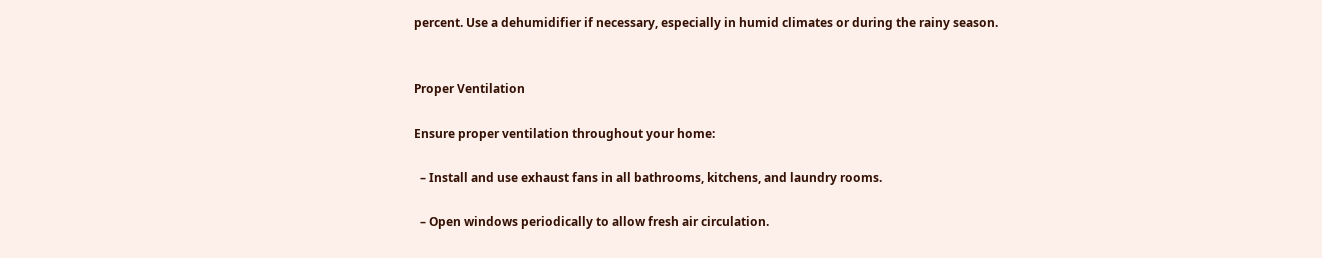percent. Use a dehumidifier if necessary, especially in humid climates or during the rainy season.


Proper Ventilation

Ensure proper ventilation throughout your home:

  – Install and use exhaust fans in all bathrooms, kitchens, and laundry rooms.

  – Open windows periodically to allow fresh air circulation.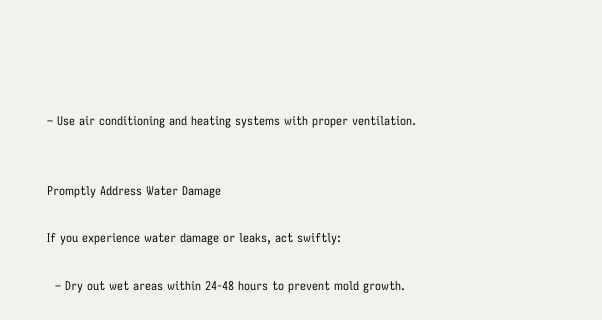– Use air conditioning and heating systems with proper ventilation.


Promptly Address Water Damage

If you experience water damage or leaks, act swiftly:

  – Dry out wet areas within 24-48 hours to prevent mold growth.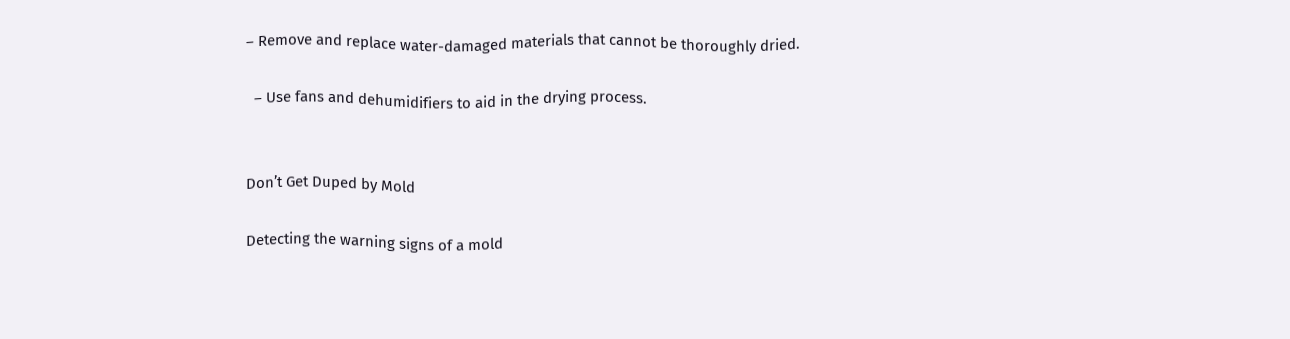– Remove and replace water-damaged materials that cannot be thoroughly dried.

  – Use fans and dehumidifiers to aid in the drying process.


Don’t Get Duped by Mold

Detecting the warning signs of a mold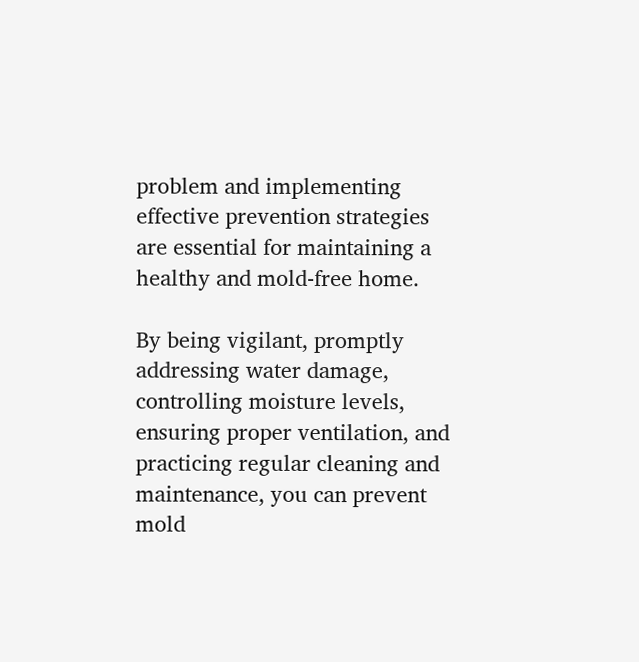problem and implementing effective prevention strategies are essential for maintaining a healthy and mold-free home.

By being vigilant, promptly addressing water damage, controlling moisture levels, ensuring proper ventilation, and practicing regular cleaning and maintenance, you can prevent mold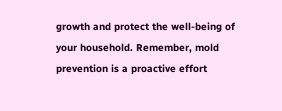growth and protect the well-being of your household. Remember, mold prevention is a proactive effort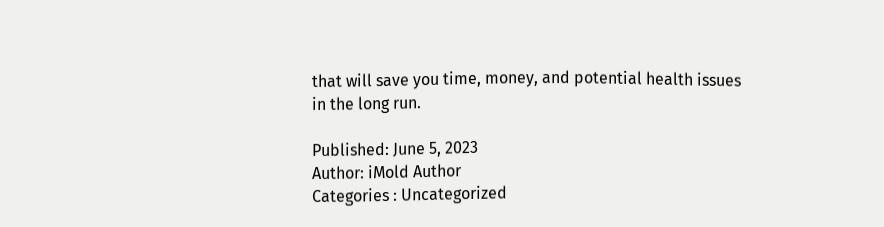that will save you time, money, and potential health issues in the long run.

Published: June 5, 2023
Author: iMold Author
Categories : Uncategorized